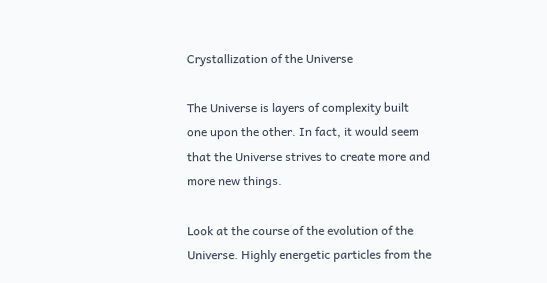Crystallization of the Universe

The Universe is layers of complexity built one upon the other. In fact, it would seem that the Universe strives to create more and more new things.

Look at the course of the evolution of the Universe. Highly energetic particles from the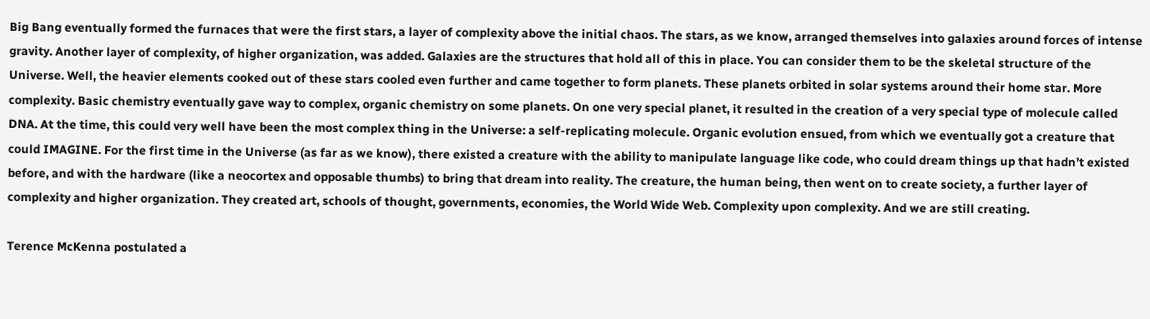Big Bang eventually formed the furnaces that were the first stars, a layer of complexity above the initial chaos. The stars, as we know, arranged themselves into galaxies around forces of intense gravity. Another layer of complexity, of higher organization, was added. Galaxies are the structures that hold all of this in place. You can consider them to be the skeletal structure of the Universe. Well, the heavier elements cooked out of these stars cooled even further and came together to form planets. These planets orbited in solar systems around their home star. More complexity. Basic chemistry eventually gave way to complex, organic chemistry on some planets. On one very special planet, it resulted in the creation of a very special type of molecule called DNA. At the time, this could very well have been the most complex thing in the Universe: a self-replicating molecule. Organic evolution ensued, from which we eventually got a creature that could IMAGINE. For the first time in the Universe (as far as we know), there existed a creature with the ability to manipulate language like code, who could dream things up that hadn’t existed before, and with the hardware (like a neocortex and opposable thumbs) to bring that dream into reality. The creature, the human being, then went on to create society, a further layer of complexity and higher organization. They created art, schools of thought, governments, economies, the World Wide Web. Complexity upon complexity. And we are still creating.

Terence McKenna postulated a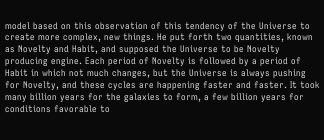model based on this observation of this tendency of the Universe to create more complex, new things. He put forth two quantities, known as Novelty and Habit, and supposed the Universe to be Novelty producing engine. Each period of Novelty is followed by a period of Habit in which not much changes, but the Universe is always pushing for Novelty, and these cycles are happening faster and faster. It took many billion years for the galaxies to form, a few billion years for conditions favorable to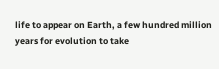life to appear on Earth, a few hundred million years for evolution to take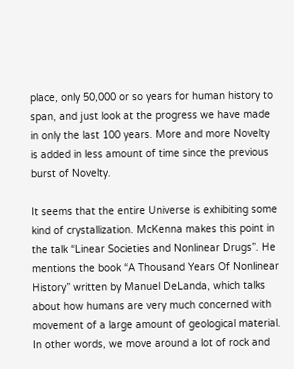place, only 50,000 or so years for human history to span, and just look at the progress we have made in only the last 100 years. More and more Novelty is added in less amount of time since the previous burst of Novelty.

It seems that the entire Universe is exhibiting some kind of crystallization. McKenna makes this point in the talk “Linear Societies and Nonlinear Drugs”. He mentions the book “A Thousand Years Of Nonlinear History” written by Manuel DeLanda, which talks about how humans are very much concerned with movement of a large amount of geological material. In other words, we move around a lot of rock and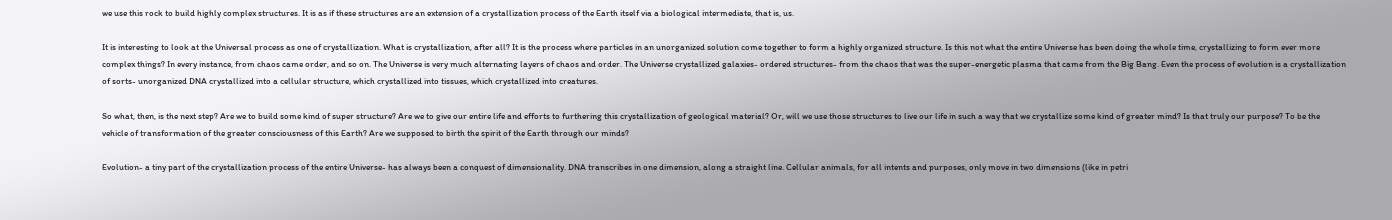we use this rock to build highly complex structures. It is as if these structures are an extension of a crystallization process of the Earth itself via a biological intermediate, that is, us.

It is interesting to look at the Universal process as one of crystallization. What is crystallization, after all? It is the process where particles in an unorganized solution come together to form a highly organized structure. Is this not what the entire Universe has been doing the whole time, crystallizing to form ever more complex things? In every instance, from chaos came order, and so on. The Universe is very much alternating layers of chaos and order. The Universe crystallized galaxies- ordered structures- from the chaos that was the super-energetic plasma that came from the Big Bang. Even the process of evolution is a crystallization of sorts- unorganized DNA crystallized into a cellular structure, which crystallized into tissues, which crystallized into creatures.

So what, then, is the next step? Are we to build some kind of super structure? Are we to give our entire life and efforts to furthering this crystallization of geological material? Or, will we use those structures to live our life in such a way that we crystallize some kind of greater mind? Is that truly our purpose? To be the vehicle of transformation of the greater consciousness of this Earth? Are we supposed to birth the spirit of the Earth through our minds?

Evolution- a tiny part of the crystallization process of the entire Universe- has always been a conquest of dimensionality. DNA transcribes in one dimension, along a straight line. Cellular animals, for all intents and purposes, only move in two dimensions (like in petri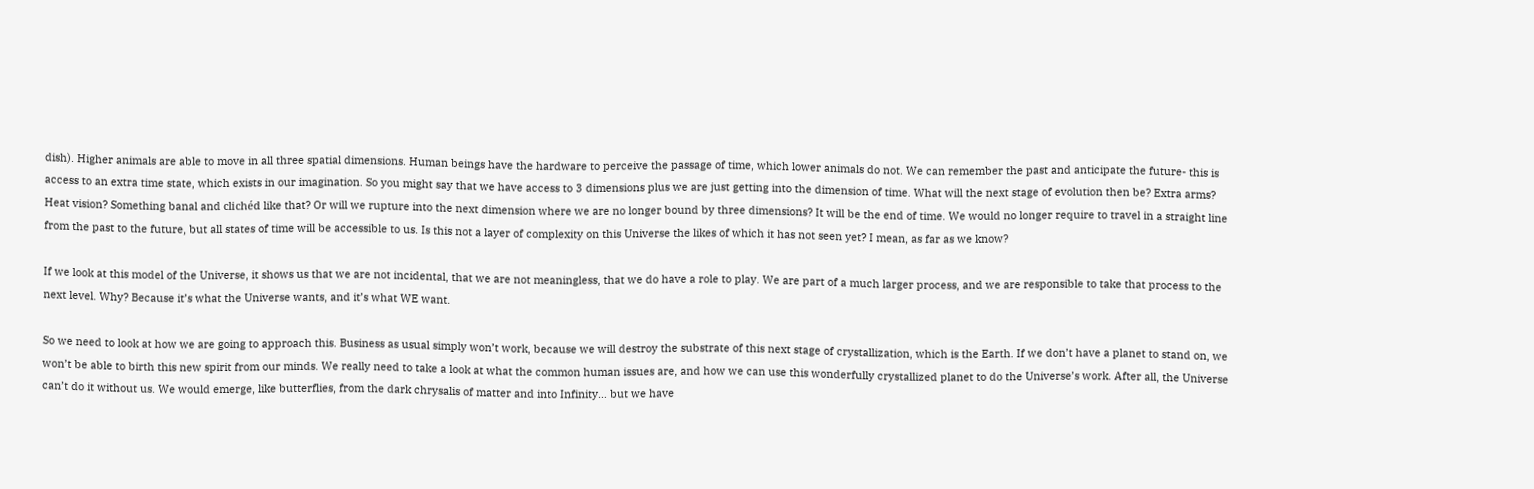dish). Higher animals are able to move in all three spatial dimensions. Human beings have the hardware to perceive the passage of time, which lower animals do not. We can remember the past and anticipate the future- this is access to an extra time state, which exists in our imagination. So you might say that we have access to 3 dimensions plus we are just getting into the dimension of time. What will the next stage of evolution then be? Extra arms? Heat vision? Something banal and clichéd like that? Or will we rupture into the next dimension where we are no longer bound by three dimensions? It will be the end of time. We would no longer require to travel in a straight line from the past to the future, but all states of time will be accessible to us. Is this not a layer of complexity on this Universe the likes of which it has not seen yet? I mean, as far as we know?

If we look at this model of the Universe, it shows us that we are not incidental, that we are not meaningless, that we do have a role to play. We are part of a much larger process, and we are responsible to take that process to the next level. Why? Because it’s what the Universe wants, and it’s what WE want.

So we need to look at how we are going to approach this. Business as usual simply won’t work, because we will destroy the substrate of this next stage of crystallization, which is the Earth. If we don’t have a planet to stand on, we won’t be able to birth this new spirit from our minds. We really need to take a look at what the common human issues are, and how we can use this wonderfully crystallized planet to do the Universe’s work. After all, the Universe can’t do it without us. We would emerge, like butterflies, from the dark chrysalis of matter and into Infinity… but we have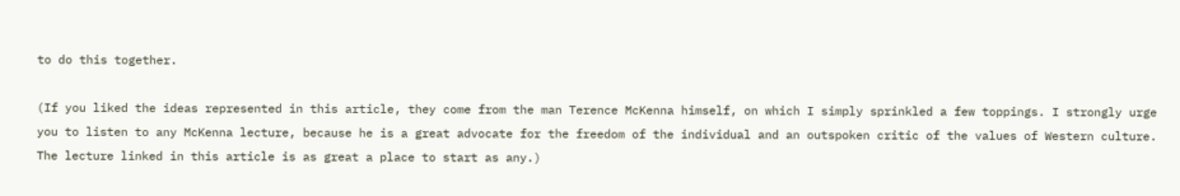to do this together.

(If you liked the ideas represented in this article, they come from the man Terence McKenna himself, on which I simply sprinkled a few toppings. I strongly urge you to listen to any McKenna lecture, because he is a great advocate for the freedom of the individual and an outspoken critic of the values of Western culture. The lecture linked in this article is as great a place to start as any.)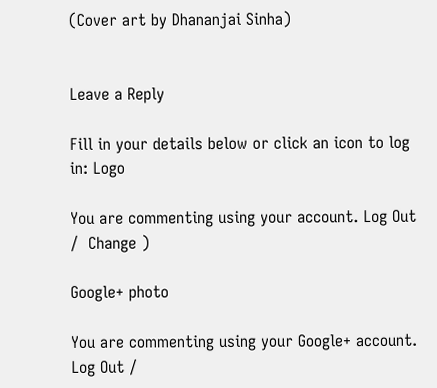(Cover art by Dhananjai Sinha)


Leave a Reply

Fill in your details below or click an icon to log in: Logo

You are commenting using your account. Log Out /  Change )

Google+ photo

You are commenting using your Google+ account. Log Out /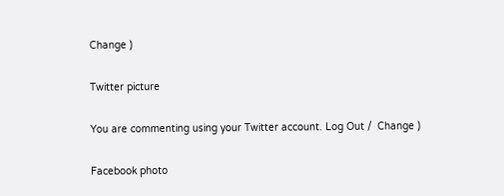Change )

Twitter picture

You are commenting using your Twitter account. Log Out /  Change )

Facebook photo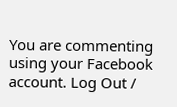You are commenting using your Facebook account. Log Out /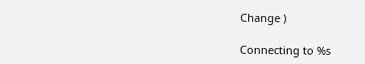Change )

Connecting to %s